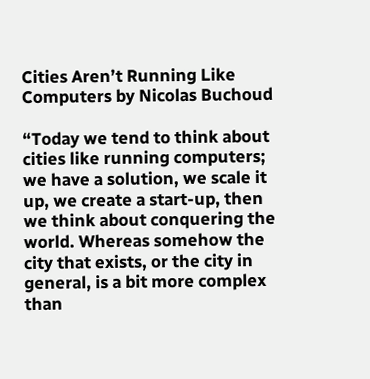Cities Aren’t Running Like Computers by Nicolas Buchoud

“Today we tend to think about cities like running computers; we have a solution, we scale it up, we create a start-up, then we think about conquering the world. Whereas somehow the city that exists, or the city in general, is a bit more complex than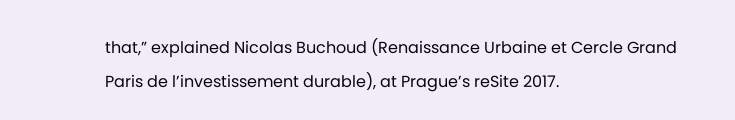that,” explained Nicolas Buchoud (Renaissance Urbaine et Cercle Grand Paris de l’investissement durable), at Prague’s reSite 2017.